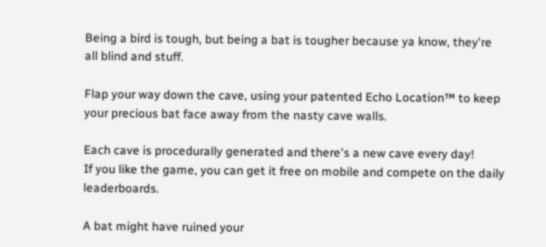Being a bird is tough, but being a bat is tougher because ya know, they're all blind and stuff.

Flap your way down the cave, using your patented Echo Location™ to keep your precious bat face away from the nasty cave walls.

Each cave is procedurally generated and there's a new cave every day!
If you like the game, you can get it free on mobile and compete on the daily leaderboards.

A bat might have ruined your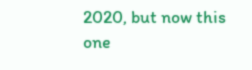2020, but now this one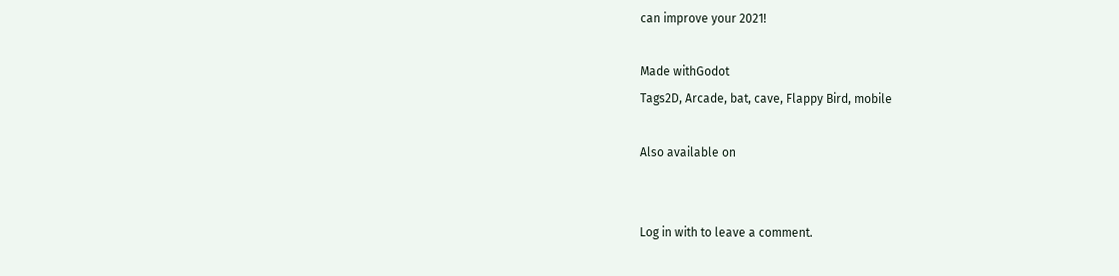can improve your 2021!

Made withGodot
Tags2D, Arcade, bat, cave, Flappy Bird, mobile

Also available on


Log in with to leave a comment.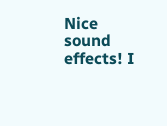Nice sound effects! I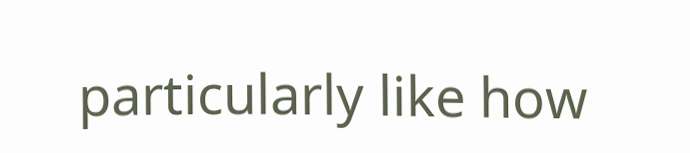particularly like how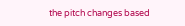the pitch changes based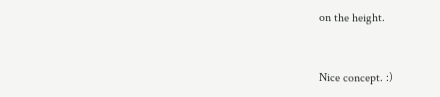on the height.


Nice concept. :)